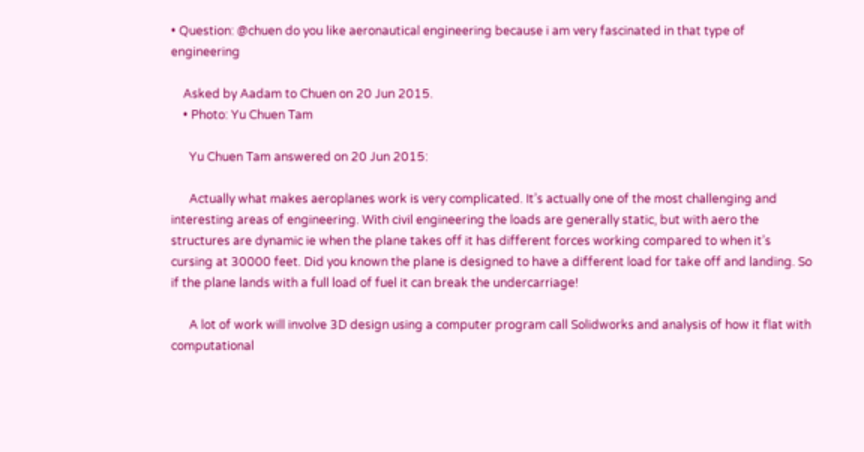• Question: @chuen do you like aeronautical engineering because i am very fascinated in that type of engineering

    Asked by Aadam to Chuen on 20 Jun 2015.
    • Photo: Yu Chuen Tam

      Yu Chuen Tam answered on 20 Jun 2015:

      Actually what makes aeroplanes work is very complicated. It’s actually one of the most challenging and interesting areas of engineering. With civil engineering the loads are generally static, but with aero the structures are dynamic ie when the plane takes off it has different forces working compared to when it’s cursing at 30000 feet. Did you known the plane is designed to have a different load for take off and landing. So if the plane lands with a full load of fuel it can break the undercarriage!

      A lot of work will involve 3D design using a computer program call Solidworks and analysis of how it flat with computational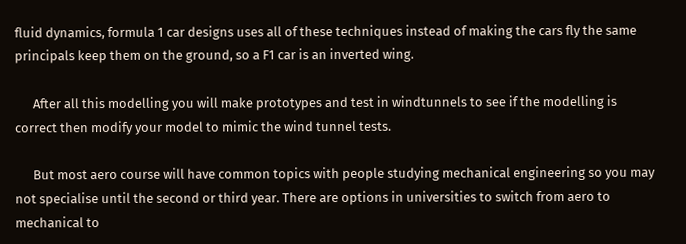fluid dynamics, formula 1 car designs uses all of these techniques instead of making the cars fly the same principals keep them on the ground, so a F1 car is an inverted wing.

      After all this modelling you will make prototypes and test in windtunnels to see if the modelling is correct then modify your model to mimic the wind tunnel tests.

      But most aero course will have common topics with people studying mechanical engineering so you may not specialise until the second or third year. There are options in universities to switch from aero to mechanical to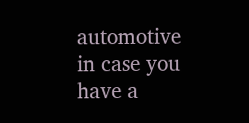automotive in case you have a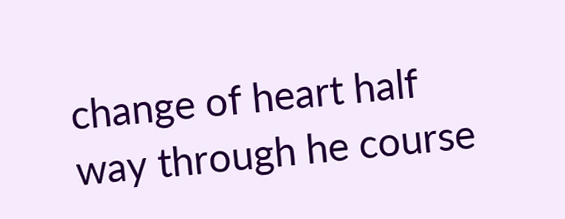change of heart half way through he course